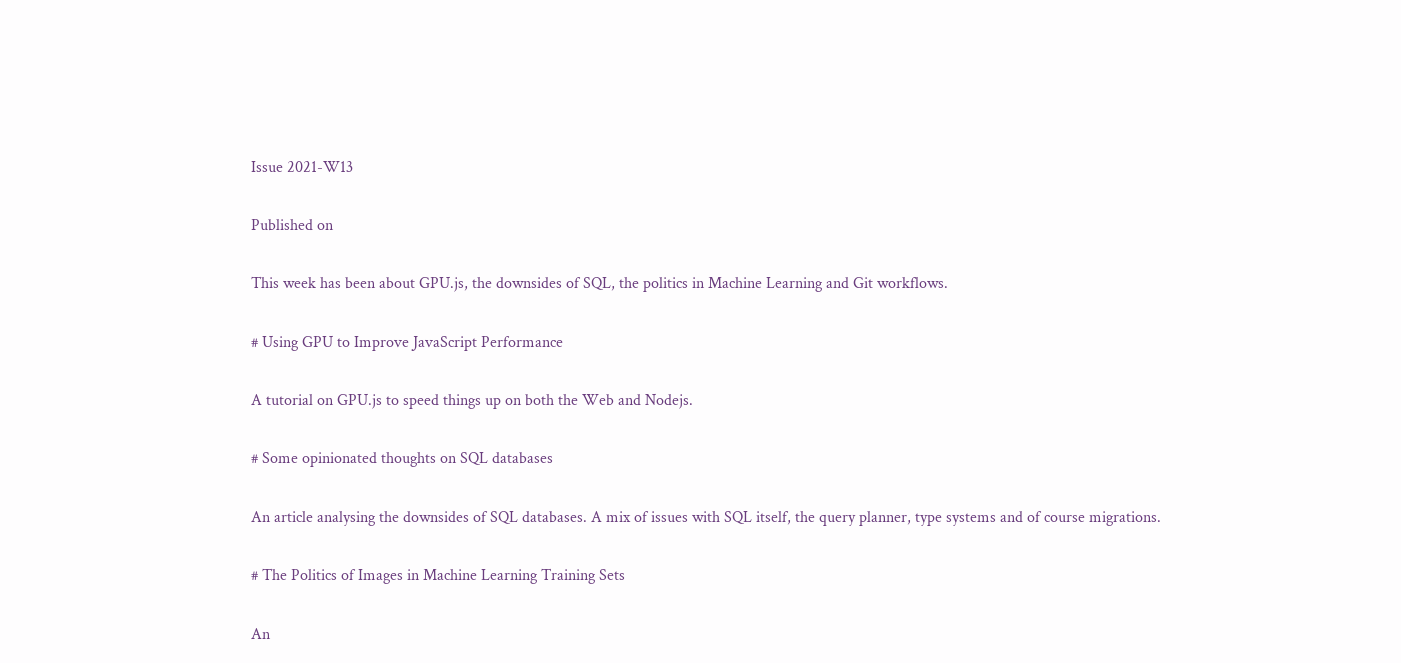Issue 2021-W13

Published on

This week has been about GPU.js, the downsides of SQL, the politics in Machine Learning and Git workflows.

# Using GPU to Improve JavaScript Performance

A tutorial on GPU.js to speed things up on both the Web and Nodejs.

# Some opinionated thoughts on SQL databases

An article analysing the downsides of SQL databases. A mix of issues with SQL itself, the query planner, type systems and of course migrations.

# The Politics of Images in Machine Learning Training Sets

An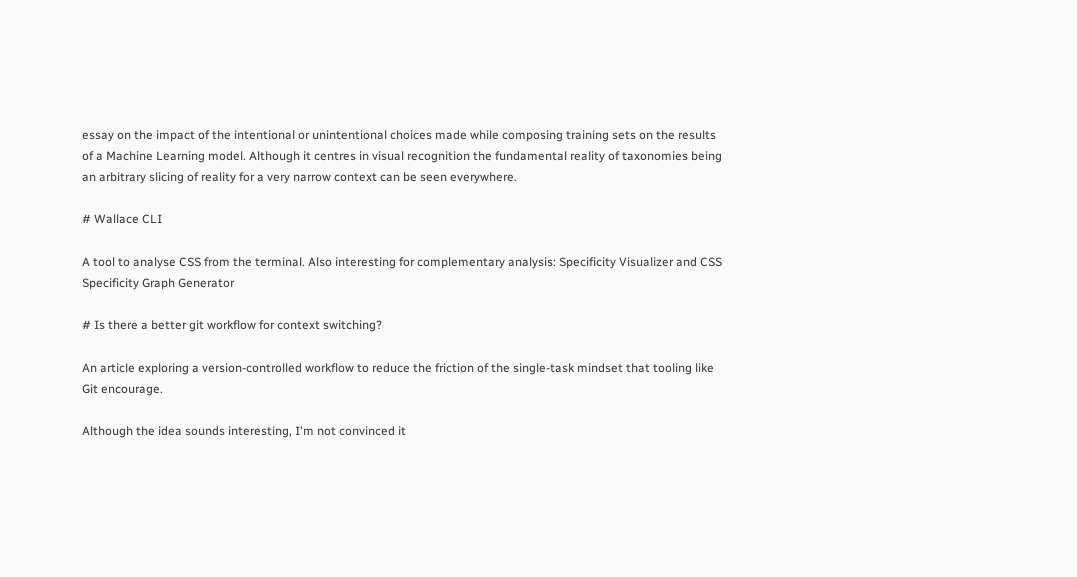essay on the impact of the intentional or unintentional choices made while composing training sets on the results of a Machine Learning model. Although it centres in visual recognition the fundamental reality of taxonomies being an arbitrary slicing of reality for a very narrow context can be seen everywhere.

# Wallace CLI

A tool to analyse CSS from the terminal. Also interesting for complementary analysis: Specificity Visualizer and CSS Specificity Graph Generator

# Is there a better git workflow for context switching?

An article exploring a version-controlled workflow to reduce the friction of the single-task mindset that tooling like Git encourage.

Although the idea sounds interesting, I'm not convinced it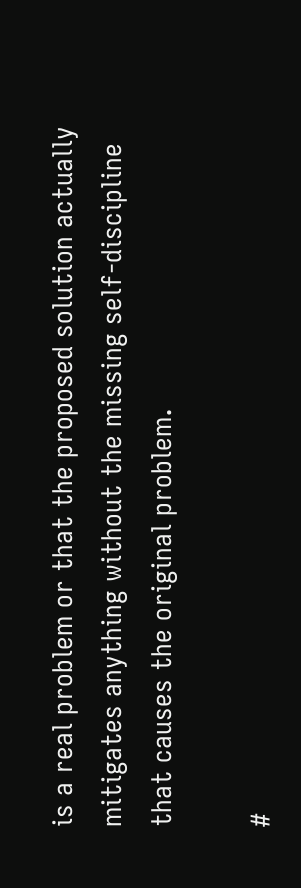is a real problem or that the proposed solution actually mitigates anything without the missing self-discipline that causes the original problem.

#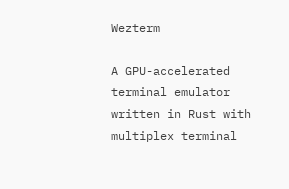Wezterm

A GPU-accelerated terminal emulator written in Rust with multiplex terminal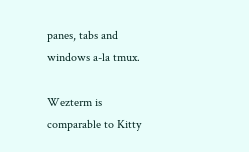panes, tabs and windows a-la tmux.

Wezterm is comparable to Kitty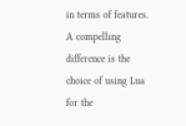in terms of features. A compelling difference is the choice of using Lua for the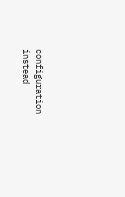configuration instead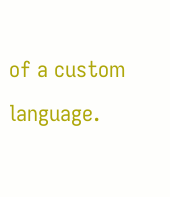of a custom language.